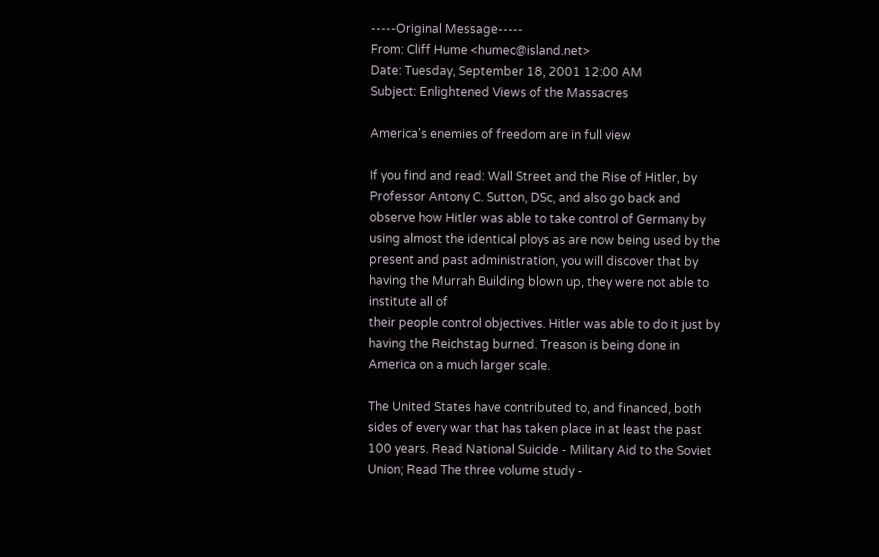-----Original Message-----
From: Cliff Hume <humec@island.net>
Date: Tuesday, September 18, 2001 12:00 AM
Subject: Enlightened Views of the Massacres

America's enemies of freedom are in full view

If you find and read: Wall Street and the Rise of Hitler, by Professor Antony C. Sutton, DSc, and also go back and observe how Hitler was able to take control of Germany by using almost the identical ploys as are now being used by the present and past administration, you will discover that by having the Murrah Building blown up, they were not able to institute all of
their people control objectives. Hitler was able to do it just by having the Reichstag burned. Treason is being done in America on a much larger scale.

The United States have contributed to, and financed, both sides of every war that has taken place in at least the past 100 years. Read National Suicide - Military Aid to the Soviet Union; Read The three volume study -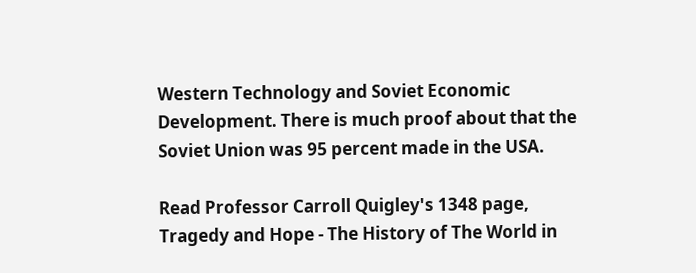Western Technology and Soviet Economic Development. There is much proof about that the Soviet Union was 95 percent made in the USA.

Read Professor Carroll Quigley's 1348 page, Tragedy and Hope - The History of The World in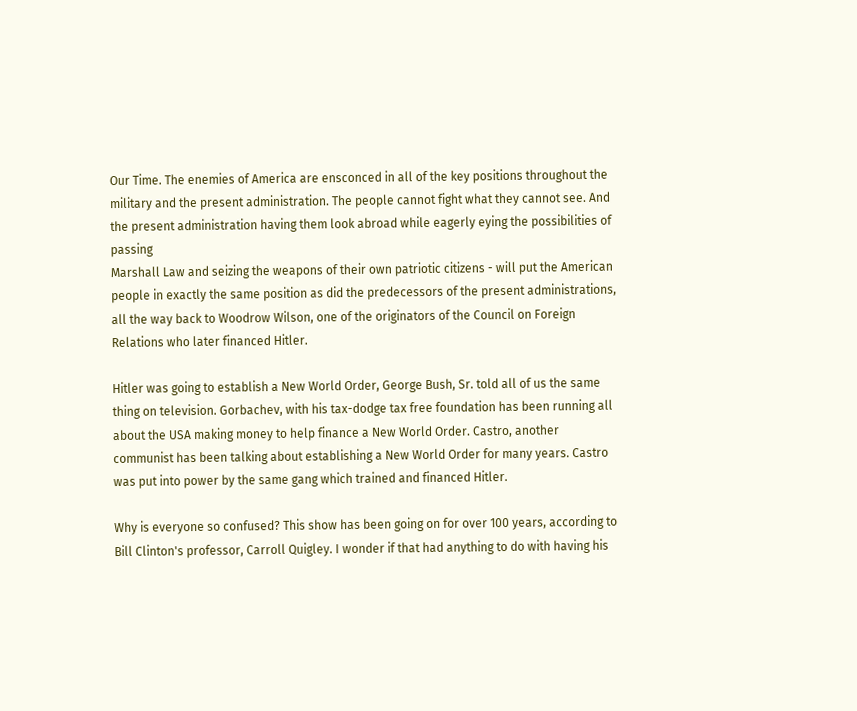Our Time. The enemies of America are ensconced in all of the key positions throughout the military and the present administration. The people cannot fight what they cannot see. And the present administration having them look abroad while eagerly eying the possibilities of passing
Marshall Law and seizing the weapons of their own patriotic citizens - will put the American people in exactly the same position as did the predecessors of the present administrations, all the way back to Woodrow Wilson, one of the originators of the Council on Foreign Relations who later financed Hitler.

Hitler was going to establish a New World Order, George Bush, Sr. told all of us the same thing on television. Gorbachev, with his tax-dodge tax free foundation has been running all about the USA making money to help finance a New World Order. Castro, another communist has been talking about establishing a New World Order for many years. Castro was put into power by the same gang which trained and financed Hitler.

Why is everyone so confused? This show has been going on for over 100 years, according to Bill Clinton's professor, Carroll Quigley. I wonder if that had anything to do with having his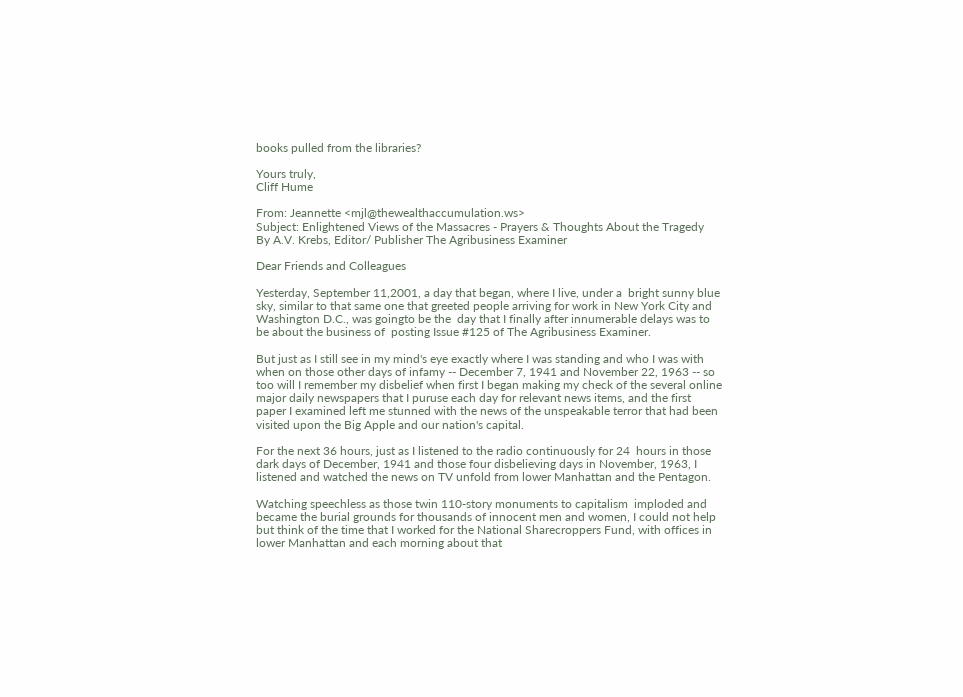books pulled from the libraries?

Yours truly,
Cliff Hume

From: Jeannette <mjl@thewealthaccumulation.ws>
Subject: Enlightened Views of the Massacres - Prayers & Thoughts About the Tragedy
By A.V. Krebs, Editor/ Publisher The Agribusiness Examiner

Dear Friends and Colleagues

Yesterday, September 11,2001, a day that began, where I live, under a  bright sunny blue sky, similar to that same one that greeted people arriving for work in New York City and Washington D.C., was goingto be the  day that I finally after innumerable delays was to be about the business of  posting Issue #125 of The Agribusiness Examiner.

But just as I still see in my mind's eye exactly where I was standing and who I was with when on those other days of infamy -- December 7, 1941 and November 22, 1963 -- so too will I remember my disbelief when first I began making my check of the several online major daily newspapers that I puruse each day for relevant news items, and the first paper I examined left me stunned with the news of the unspeakable terror that had been visited upon the Big Apple and our nation's capital.

For the next 36 hours, just as I listened to the radio continuously for 24  hours in those dark days of December, 1941 and those four disbelieving days in November, 1963, I listened and watched the news on TV unfold from lower Manhattan and the Pentagon.

Watching speechless as those twin 110-story monuments to capitalism  imploded and became the burial grounds for thousands of innocent men and women, I could not help but think of the time that I worked for the National Sharecroppers Fund, with offices in lower Manhattan and each morning about that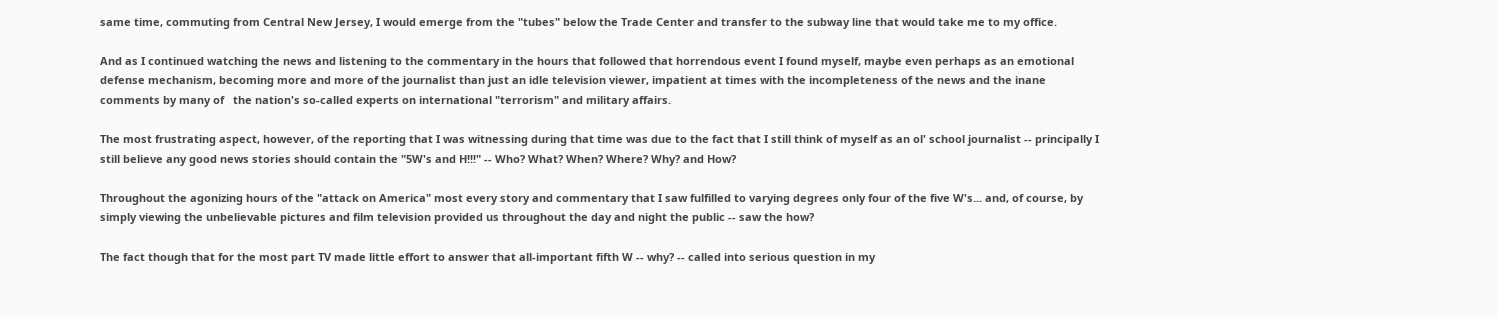same time, commuting from Central New Jersey, I would emerge from the "tubes" below the Trade Center and transfer to the subway line that would take me to my office.

And as I continued watching the news and listening to the commentary in the hours that followed that horrendous event I found myself, maybe even perhaps as an emotional defense mechanism, becoming more and more of the journalist than just an idle television viewer, impatient at times with the incompleteness of the news and the inane comments by many of   the nation's so-called experts on international "terrorism" and military affairs.

The most frustrating aspect, however, of the reporting that I was witnessing during that time was due to the fact that I still think of myself as an ol' school journalist -- principally I still believe any good news stories should contain the "5W's and H!!!" -- Who? What? When? Where? Why? and How?

Throughout the agonizing hours of the "attack on America" most every story and commentary that I saw fulfilled to varying degrees only four of the five W's... and, of course, by simply viewing the unbelievable pictures and film television provided us throughout the day and night the public -- saw the how?

The fact though that for the most part TV made little effort to answer that all-important fifth W -- why? -- called into serious question in my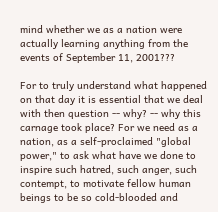mind whether we as a nation were actually learning anything from the events of September 11, 2001???

For to truly understand what happened on that day it is essential that we deal with then question -- why? -- why this carnage took place? For we need as a nation, as a self-proclaimed "global power," to ask what have we done to inspire such hatred, such anger, such contempt, to motivate fellow human beings to be so cold-blooded and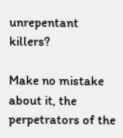unrepentant killers?

Make no mistake about it, the perpetrators of the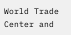World Trade Center and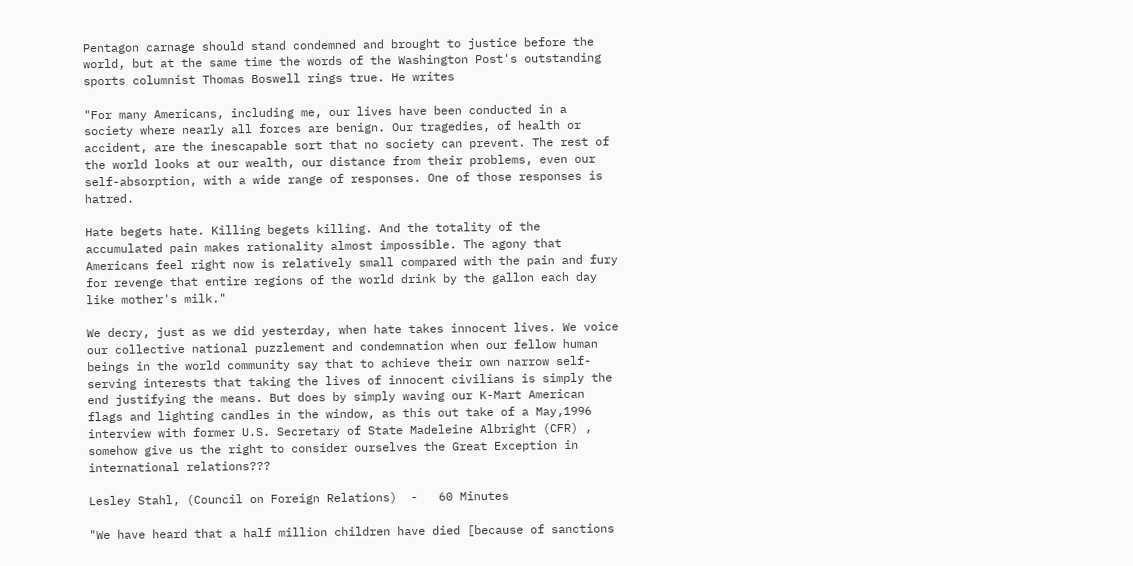Pentagon carnage should stand condemned and brought to justice before the world, but at the same time the words of the Washington Post's outstanding sports columnist Thomas Boswell rings true. He writes

"For many Americans, including me, our lives have been conducted in a society where nearly all forces are benign. Our tragedies, of health or accident, are the inescapable sort that no society can prevent. The rest of the world looks at our wealth, our distance from their problems, even our self-absorption, with a wide range of responses. One of those responses is hatred.

Hate begets hate. Killing begets killing. And the totality of the accumulated pain makes rationality almost impossible. The agony that Americans feel right now is relatively small compared with the pain and fury for revenge that entire regions of the world drink by the gallon each day like mother's milk."

We decry, just as we did yesterday, when hate takes innocent lives. We voice our collective national puzzlement and condemnation when our fellow human beings in the world community say that to achieve their own narrow self-serving interests that taking the lives of innocent civilians is simply the end justifying the means. But does by simply waving our K-Mart American flags and lighting candles in the window, as this out take of a May,1996 interview with former U.S. Secretary of State Madeleine Albright (CFR) , somehow give us the right to consider ourselves the Great Exception in international relations???

Lesley Stahl, (Council on Foreign Relations)  -   60 Minutes

"We have heard that a half million children have died [because of sanctions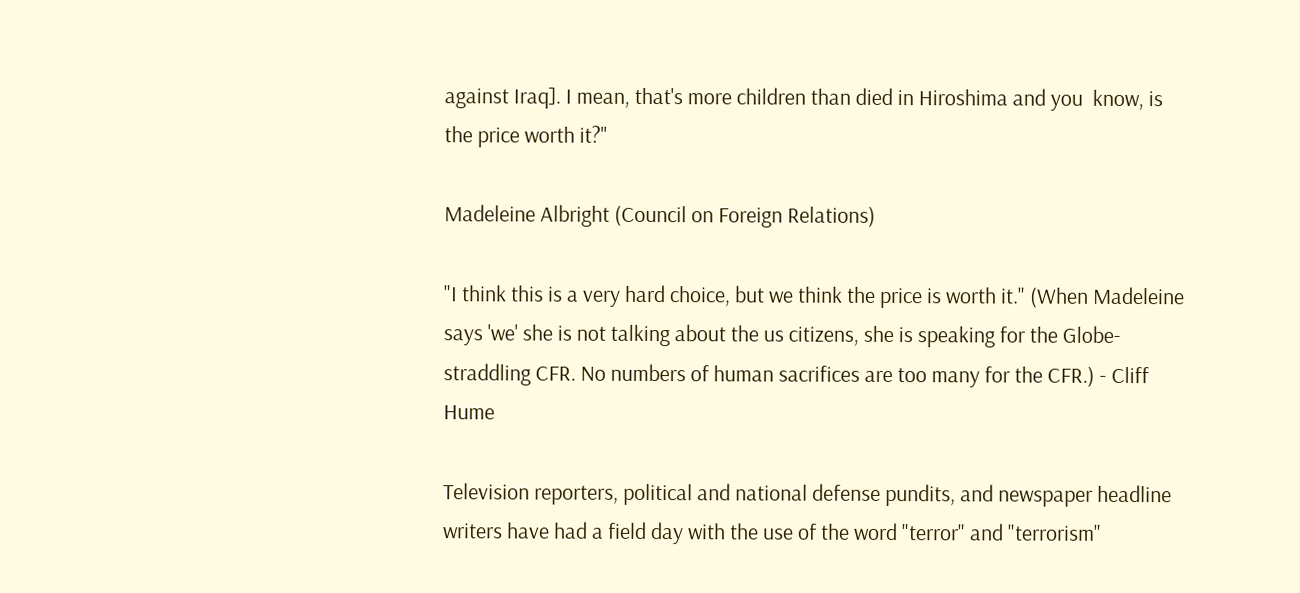against Iraq]. I mean, that's more children than died in Hiroshima and you  know, is the price worth it?"

Madeleine Albright (Council on Foreign Relations)

"I think this is a very hard choice, but we think the price is worth it." (When Madeleine says 'we' she is not talking about the us citizens, she is speaking for the Globe-straddling CFR. No numbers of human sacrifices are too many for the CFR.) - Cliff Hume

Television reporters, political and national defense pundits, and newspaper headline writers have had a field day with the use of the word "terror" and "terrorism"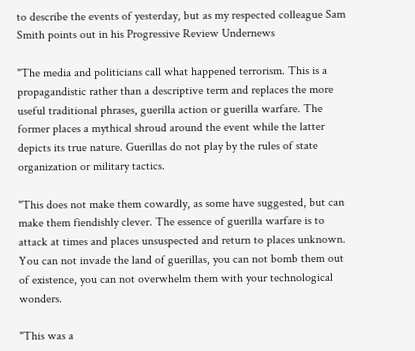to describe the events of yesterday, but as my respected colleague Sam Smith points out in his Progressive Review Undernews

"The media and politicians call what happened terrorism. This is a propagandistic rather than a descriptive term and replaces the more useful traditional phrases, guerilla action or guerilla warfare. The former places a mythical shroud around the event while the latter depicts its true nature. Guerillas do not play by the rules of state organization or military tactics.

"This does not make them cowardly, as some have suggested, but can make them fiendishly clever. The essence of guerilla warfare is to attack at times and places unsuspected and return to places unknown. You can not invade the land of guerillas, you can not bomb them out of existence, you can not overwhelm them with your technological wonders.

"This was a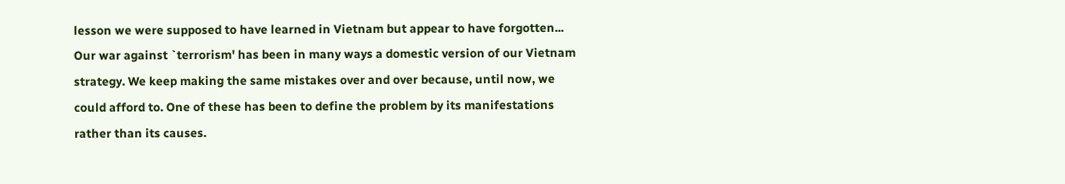lesson we were supposed to have learned in Vietnam but appear to have forgotten... Our war against `terrorism' has been in many ways a domestic version of our Vietnam strategy. We keep making the same mistakes over and over because, until now, we could afford to. One of these has been to define the problem by its manifestations rather than its causes.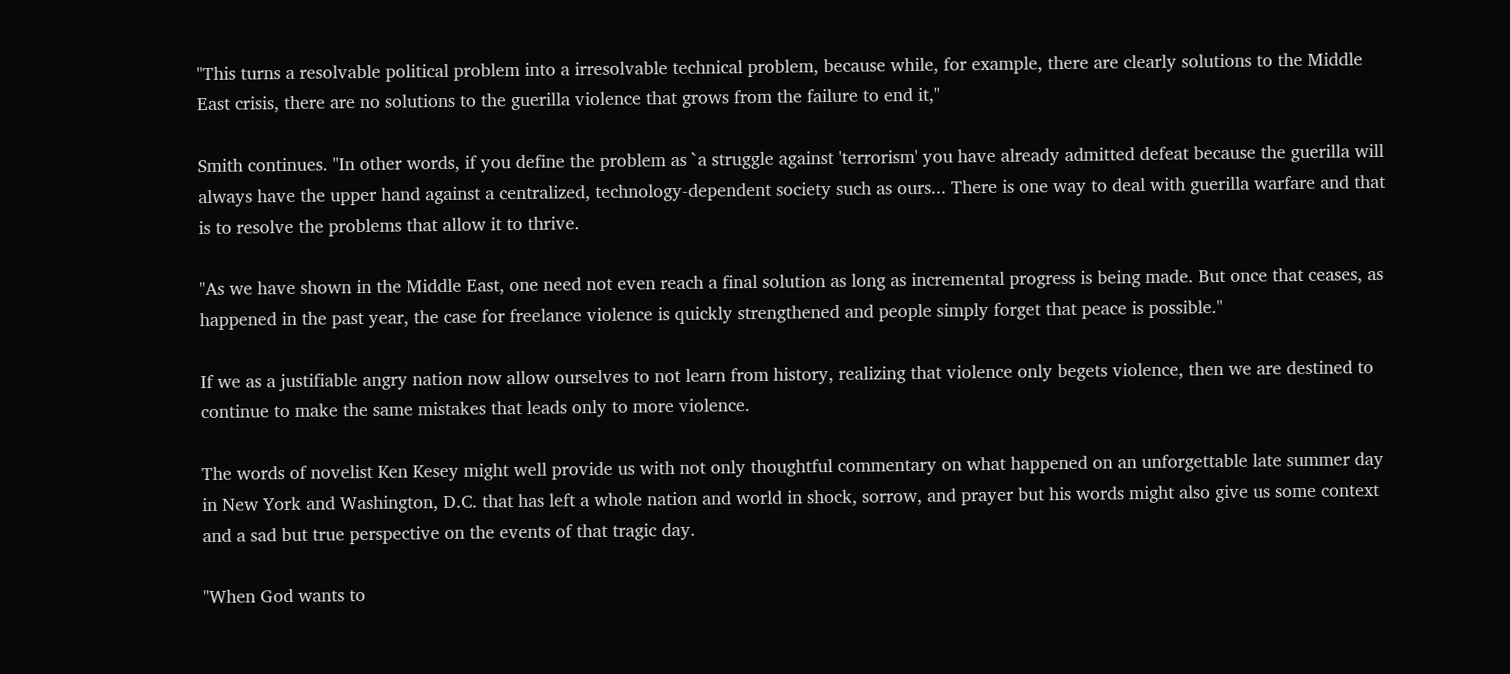"This turns a resolvable political problem into a irresolvable technical problem, because while, for example, there are clearly solutions to the Middle East crisis, there are no solutions to the guerilla violence that grows from the failure to end it,"

Smith continues. "In other words, if you define the problem as `a struggle against 'terrorism' you have already admitted defeat because the guerilla will always have the upper hand against a centralized, technology-dependent society such as ours... There is one way to deal with guerilla warfare and that is to resolve the problems that allow it to thrive.

"As we have shown in the Middle East, one need not even reach a final solution as long as incremental progress is being made. But once that ceases, as happened in the past year, the case for freelance violence is quickly strengthened and people simply forget that peace is possible."

If we as a justifiable angry nation now allow ourselves to not learn from history, realizing that violence only begets violence, then we are destined to continue to make the same mistakes that leads only to more violence.

The words of novelist Ken Kesey might well provide us with not only thoughtful commentary on what happened on an unforgettable late summer day in New York and Washington, D.C. that has left a whole nation and world in shock, sorrow, and prayer but his words might also give us some context and a sad but true perspective on the events of that tragic day.

"When God wants to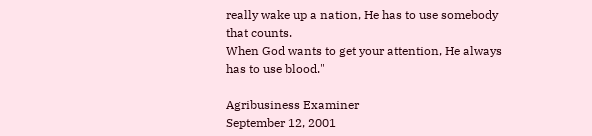really wake up a nation, He has to use somebody that counts.
When God wants to get your attention, He always has to use blood."

Agribusiness Examiner
September 12, 2001